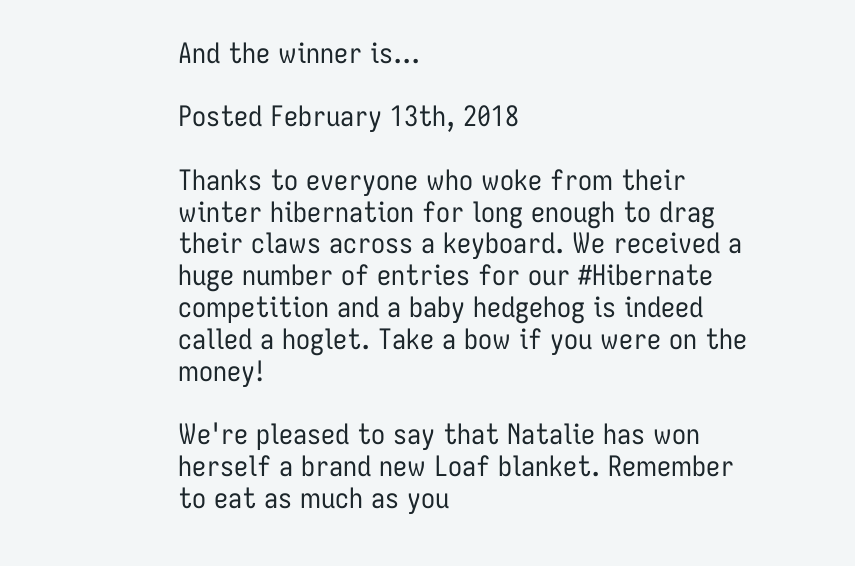And the winner is...

Posted February 13th, 2018

Thanks to everyone who woke from their winter hibernation for long enough to drag their claws across a keyboard. We received a huge number of entries for our #Hibernate competition and a baby hedgehog is indeed called a hoglet. Take a bow if you were on the money!

We're pleased to say that Natalie has won herself a brand new Loaf blanket. Remember to eat as much as you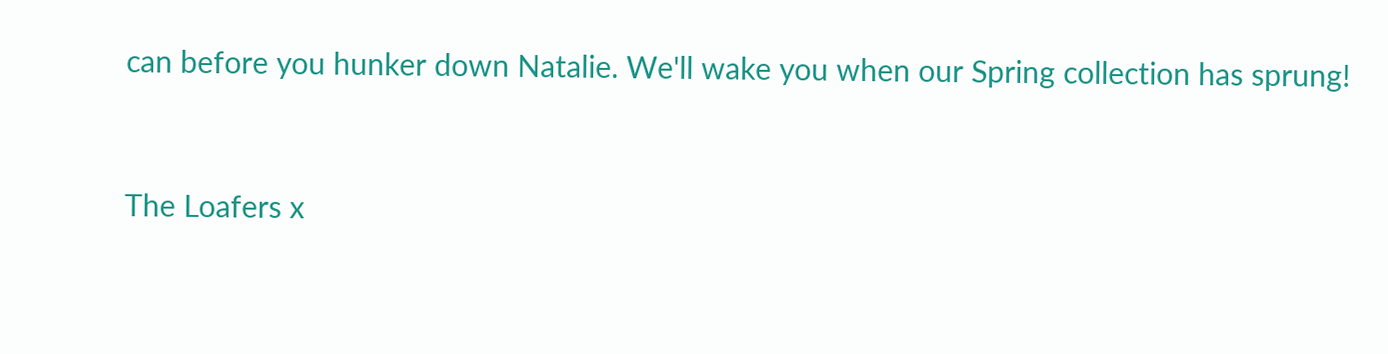can before you hunker down Natalie. We'll wake you when our Spring collection has sprung!


The Loafers x